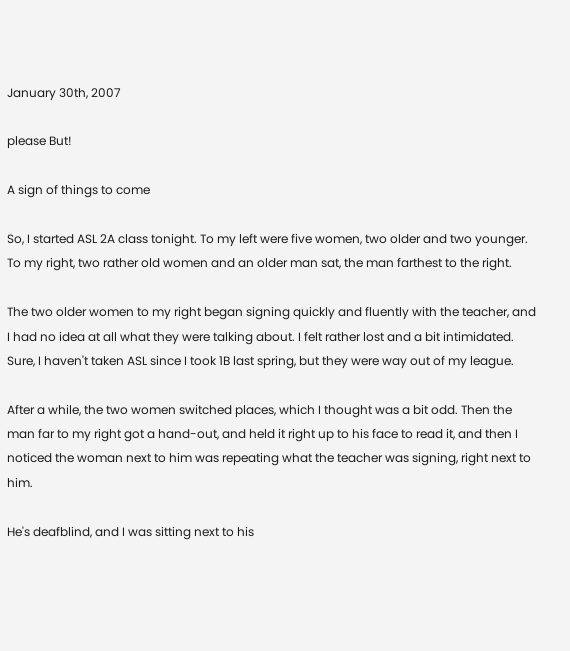January 30th, 2007

please But!

A sign of things to come

So, I started ASL 2A class tonight. To my left were five women, two older and two younger. To my right, two rather old women and an older man sat, the man farthest to the right.

The two older women to my right began signing quickly and fluently with the teacher, and I had no idea at all what they were talking about. I felt rather lost and a bit intimidated. Sure, I haven't taken ASL since I took 1B last spring, but they were way out of my league.

After a while, the two women switched places, which I thought was a bit odd. Then the man far to my right got a hand-out, and held it right up to his face to read it, and then I noticed the woman next to him was repeating what the teacher was signing, right next to him.

He's deafblind, and I was sitting next to his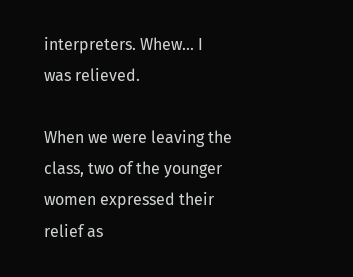interpreters. Whew... I was relieved.

When we were leaving the class, two of the younger women expressed their relief as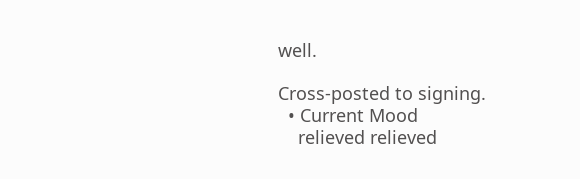well.

Cross-posted to signing.
  • Current Mood
    relieved relieved